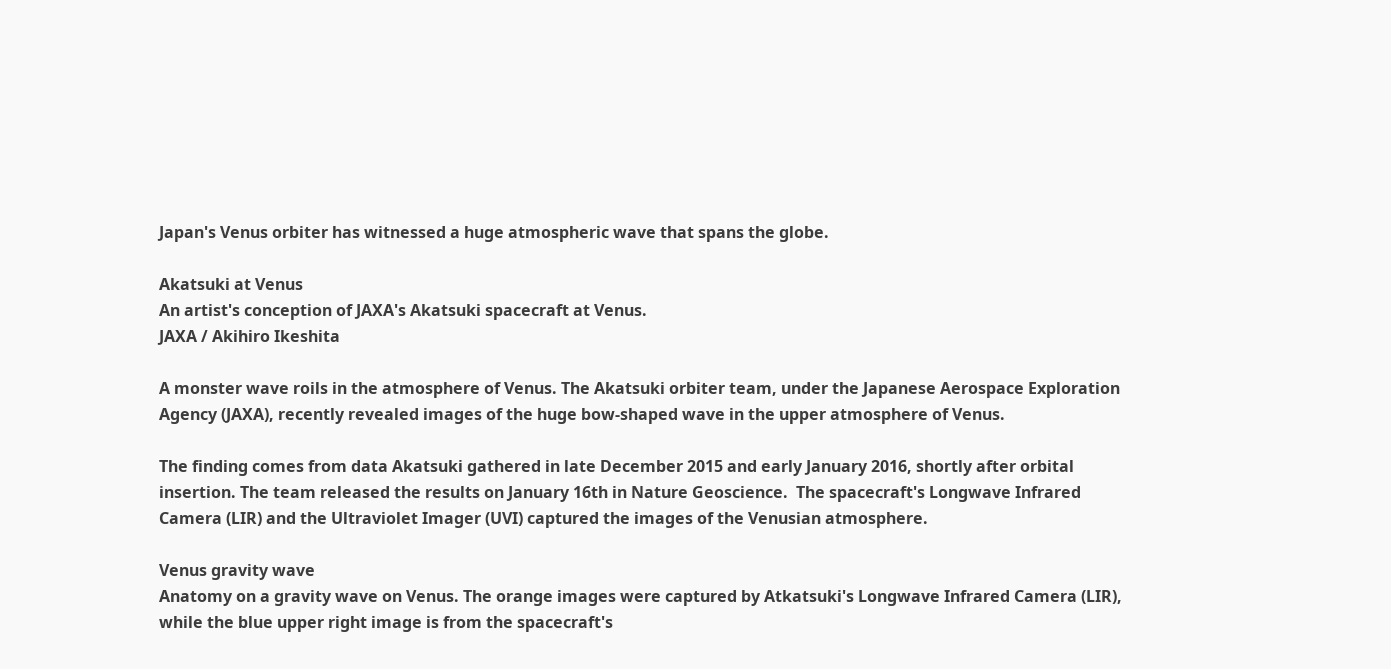Japan's Venus orbiter has witnessed a huge atmospheric wave that spans the globe.

Akatsuki at Venus
An artist's conception of JAXA's Akatsuki spacecraft at Venus.
JAXA / Akihiro Ikeshita

A monster wave roils in the atmosphere of Venus. The Akatsuki orbiter team, under the Japanese Aerospace Exploration Agency (JAXA), recently revealed images of the huge bow-shaped wave in the upper atmosphere of Venus.

The finding comes from data Akatsuki gathered in late December 2015 and early January 2016, shortly after orbital insertion. The team released the results on January 16th in Nature Geoscience.  The spacecraft's Longwave Infrared Camera (LIR) and the Ultraviolet Imager (UVI) captured the images of the Venusian atmosphere.

Venus gravity wave
Anatomy on a gravity wave on Venus. The orange images were captured by Atkatsuki's Longwave Infrared Camera (LIR), while the blue upper right image is from the spacecraft's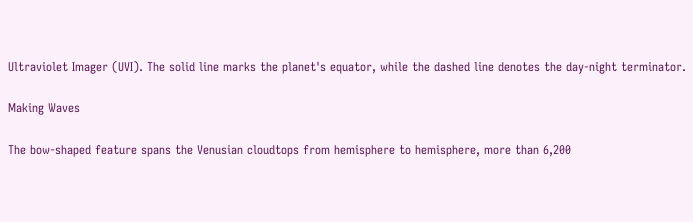Ultraviolet Imager (UVI). The solid line marks the planet's equator, while the dashed line denotes the day-night terminator.

Making Waves

The bow-shaped feature spans the Venusian cloudtops from hemisphere to hemisphere, more than 6,200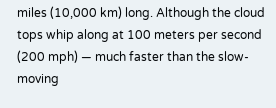miles (10,000 km) long. Although the cloud tops whip along at 100 meters per second (200 mph) — much faster than the slow-moving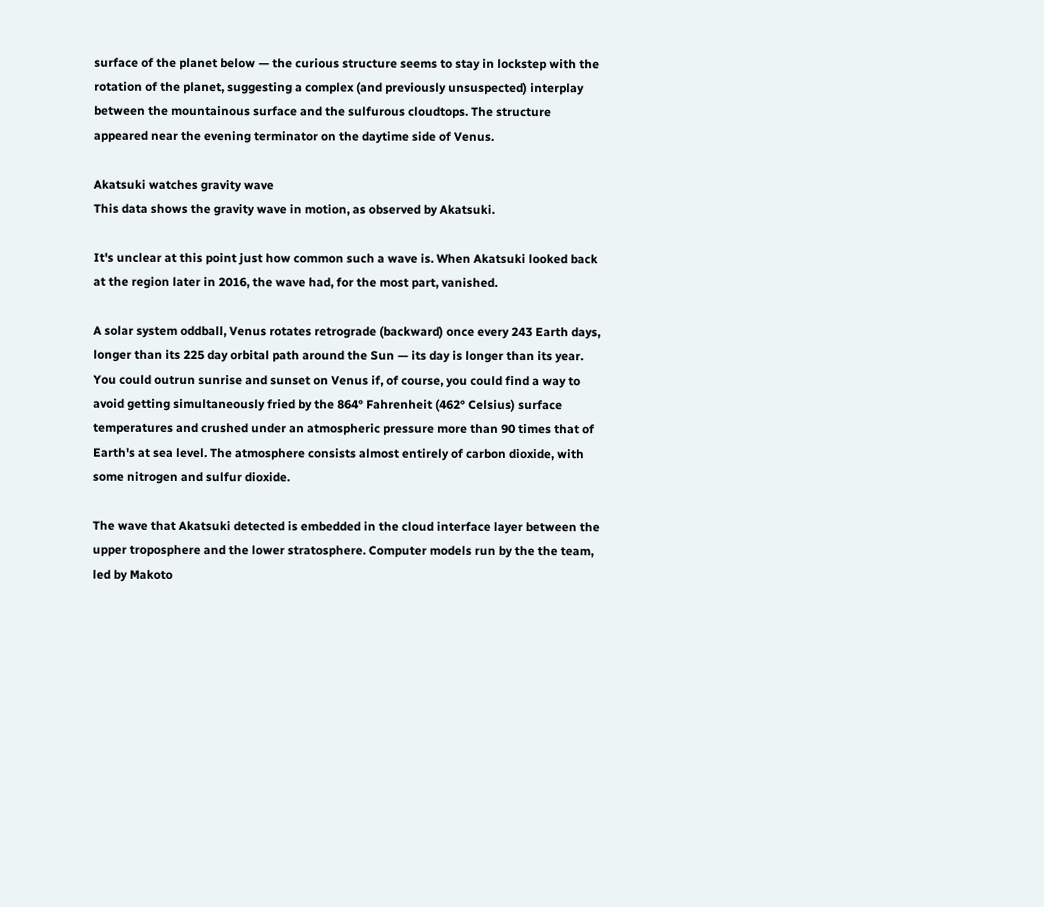surface of the planet below — the curious structure seems to stay in lockstep with the rotation of the planet, suggesting a complex (and previously unsuspected) interplay between the mountainous surface and the sulfurous cloudtops. The structure appeared near the evening terminator on the daytime side of Venus.

Akatsuki watches gravity wave
This data shows the gravity wave in motion, as observed by Akatsuki.

It's unclear at this point just how common such a wave is. When Akatsuki looked back at the region later in 2016, the wave had, for the most part, vanished.

A solar system oddball, Venus rotates retrograde (backward) once every 243 Earth days, longer than its 225 day orbital path around the Sun — its day is longer than its year. You could outrun sunrise and sunset on Venus if, of course, you could find a way to avoid getting simultaneously fried by the 864° Fahrenheit (462° Celsius) surface temperatures and crushed under an atmospheric pressure more than 90 times that of Earth's at sea level. The atmosphere consists almost entirely of carbon dioxide, with some nitrogen and sulfur dioxide.

The wave that Akatsuki detected is embedded in the cloud interface layer between the upper troposphere and the lower stratosphere. Computer models run by the the team, led by Makoto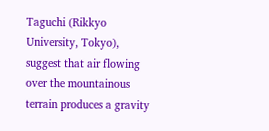Taguchi (Rikkyo University, Tokyo), suggest that air flowing over the mountainous terrain produces a gravity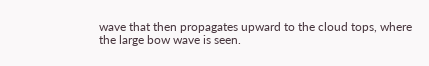wave that then propagates upward to the cloud tops, where the large bow wave is seen.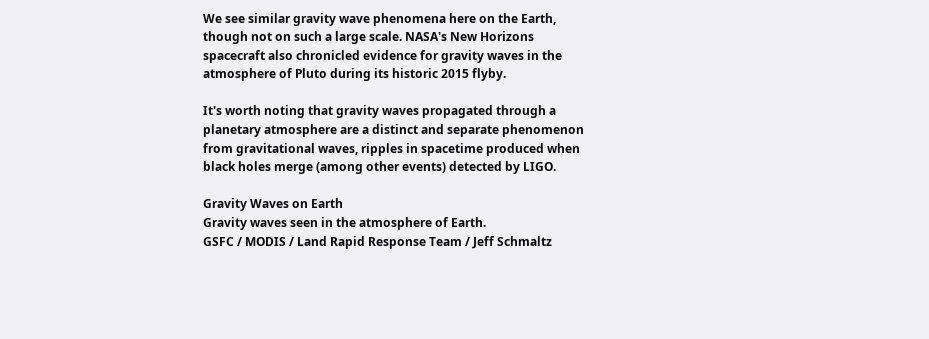We see similar gravity wave phenomena here on the Earth, though not on such a large scale. NASA's New Horizons spacecraft also chronicled evidence for gravity waves in the atmosphere of Pluto during its historic 2015 flyby.

It's worth noting that gravity waves propagated through a planetary atmosphere are a distinct and separate phenomenon from gravitational waves, ripples in spacetime produced when black holes merge (among other events) detected by LIGO.

Gravity Waves on Earth
Gravity waves seen in the atmosphere of Earth.
GSFC / MODIS / Land Rapid Response Team / Jeff Schmaltz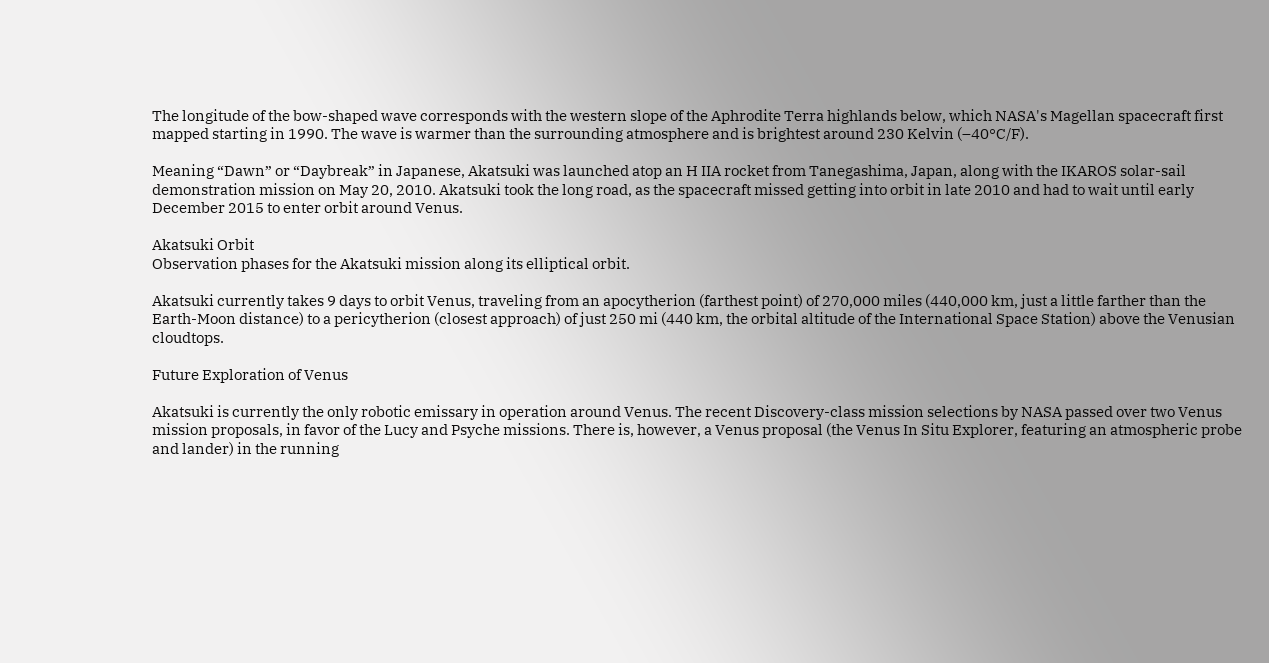The longitude of the bow-shaped wave corresponds with the western slope of the Aphrodite Terra highlands below, which NASA's Magellan spacecraft first mapped starting in 1990. The wave is warmer than the surrounding atmosphere and is brightest around 230 Kelvin (–40°C/F).

Meaning “Dawn” or “Daybreak” in Japanese, Akatsuki was launched atop an H IIA rocket from Tanegashima, Japan, along with the IKAROS solar-sail demonstration mission on May 20, 2010. Akatsuki took the long road, as the spacecraft missed getting into orbit in late 2010 and had to wait until early December 2015 to enter orbit around Venus.

Akatsuki Orbit
Observation phases for the Akatsuki mission along its elliptical orbit.

Akatsuki currently takes 9 days to orbit Venus, traveling from an apocytherion (farthest point) of 270,000 miles (440,000 km, just a little farther than the Earth-Moon distance) to a pericytherion (closest approach) of just 250 mi (440 km, the orbital altitude of the International Space Station) above the Venusian cloudtops.

Future Exploration of Venus

Akatsuki is currently the only robotic emissary in operation around Venus. The recent Discovery-class mission selections by NASA passed over two Venus mission proposals, in favor of the Lucy and Psyche missions. There is, however, a Venus proposal (the Venus In Situ Explorer, featuring an atmospheric probe and lander) in the running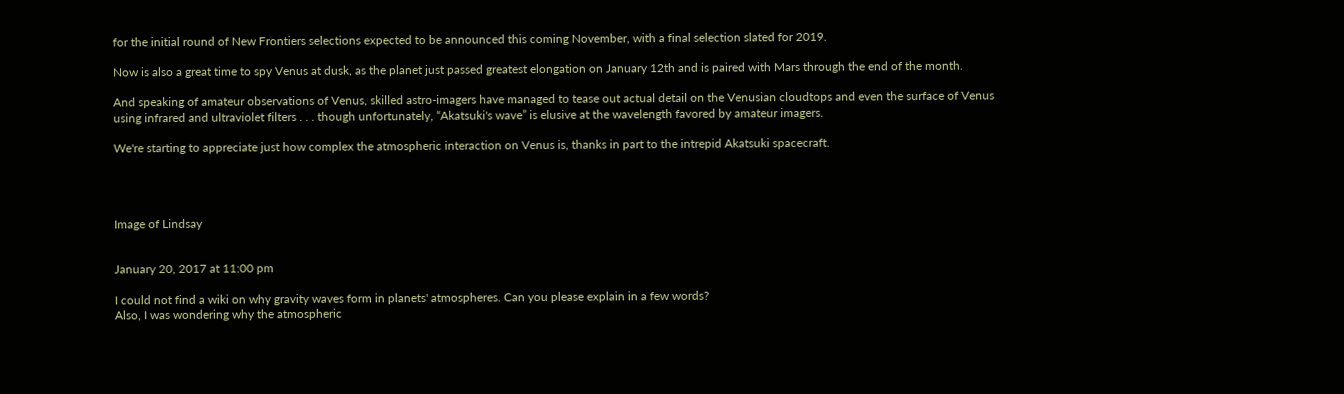for the initial round of New Frontiers selections expected to be announced this coming November, with a final selection slated for 2019.

Now is also a great time to spy Venus at dusk, as the planet just passed greatest elongation on January 12th and is paired with Mars through the end of the month.

And speaking of amateur observations of Venus, skilled astro-imagers have managed to tease out actual detail on the Venusian cloudtops and even the surface of Venus using infrared and ultraviolet filters . . . though unfortunately, “Akatsuki's wave” is elusive at the wavelength favored by amateur imagers.

We're starting to appreciate just how complex the atmospheric interaction on Venus is, thanks in part to the intrepid Akatsuki spacecraft.




Image of Lindsay


January 20, 2017 at 11:00 pm

I could not find a wiki on why gravity waves form in planets' atmospheres. Can you please explain in a few words?
Also, I was wondering why the atmospheric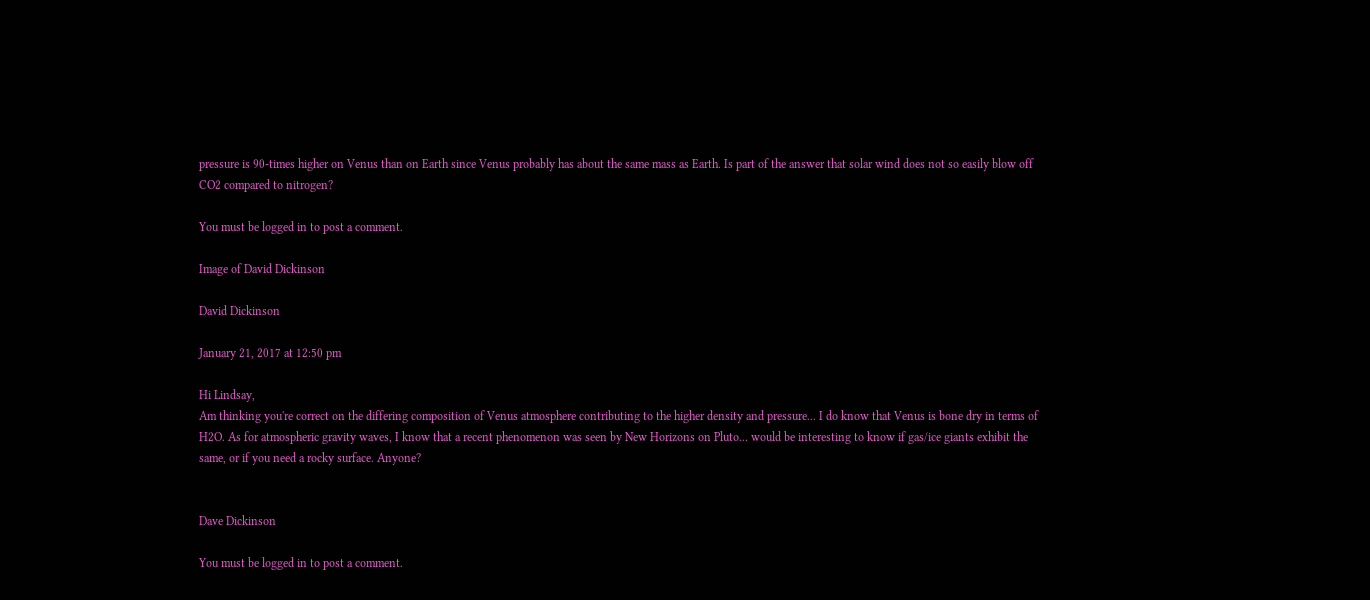pressure is 90-times higher on Venus than on Earth since Venus probably has about the same mass as Earth. Is part of the answer that solar wind does not so easily blow off CO2 compared to nitrogen?

You must be logged in to post a comment.

Image of David Dickinson

David Dickinson

January 21, 2017 at 12:50 pm

Hi Lindsay,
Am thinking you're correct on the differing composition of Venus atmosphere contributing to the higher density and pressure... I do know that Venus is bone dry in terms of H2O. As for atmospheric gravity waves, I know that a recent phenomenon was seen by New Horizons on Pluto... would be interesting to know if gas/ice giants exhibit the same, or if you need a rocky surface. Anyone?


Dave Dickinson

You must be logged in to post a comment.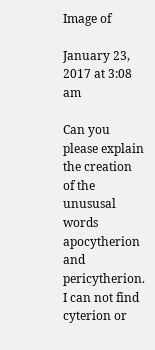Image of

January 23, 2017 at 3:08 am

Can you please explain the creation of the unususal words apocytherion and pericytherion. I can not find cyterion or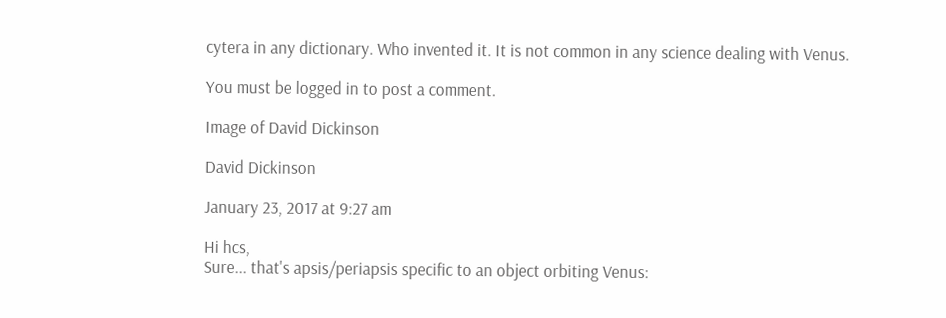cytera in any dictionary. Who invented it. It is not common in any science dealing with Venus.

You must be logged in to post a comment.

Image of David Dickinson

David Dickinson

January 23, 2017 at 9:27 am

Hi hcs,
Sure... that's apsis/periapsis specific to an object orbiting Venus: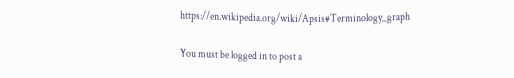https://en.wikipedia.org/wiki/Apsis#Terminology_graph

You must be logged in to post a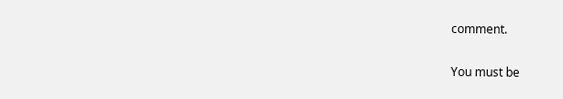comment.

You must be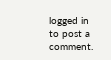logged in to post a comment.